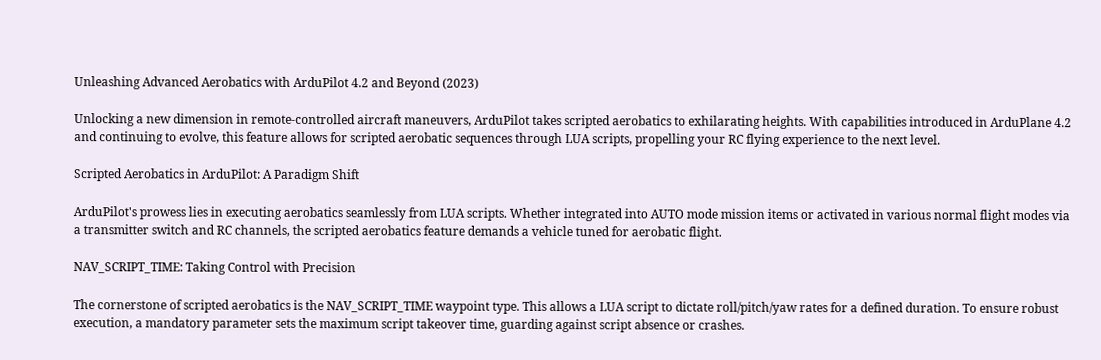Unleashing Advanced Aerobatics with ArduPilot 4.2 and Beyond (2023)

Unlocking a new dimension in remote-controlled aircraft maneuvers, ArduPilot takes scripted aerobatics to exhilarating heights. With capabilities introduced in ArduPlane 4.2 and continuing to evolve, this feature allows for scripted aerobatic sequences through LUA scripts, propelling your RC flying experience to the next level.

Scripted Aerobatics in ArduPilot: A Paradigm Shift

ArduPilot's prowess lies in executing aerobatics seamlessly from LUA scripts. Whether integrated into AUTO mode mission items or activated in various normal flight modes via a transmitter switch and RC channels, the scripted aerobatics feature demands a vehicle tuned for aerobatic flight.

NAV_SCRIPT_TIME: Taking Control with Precision

The cornerstone of scripted aerobatics is the NAV_SCRIPT_TIME waypoint type. This allows a LUA script to dictate roll/pitch/yaw rates for a defined duration. To ensure robust execution, a mandatory parameter sets the maximum script takeover time, guarding against script absence or crashes.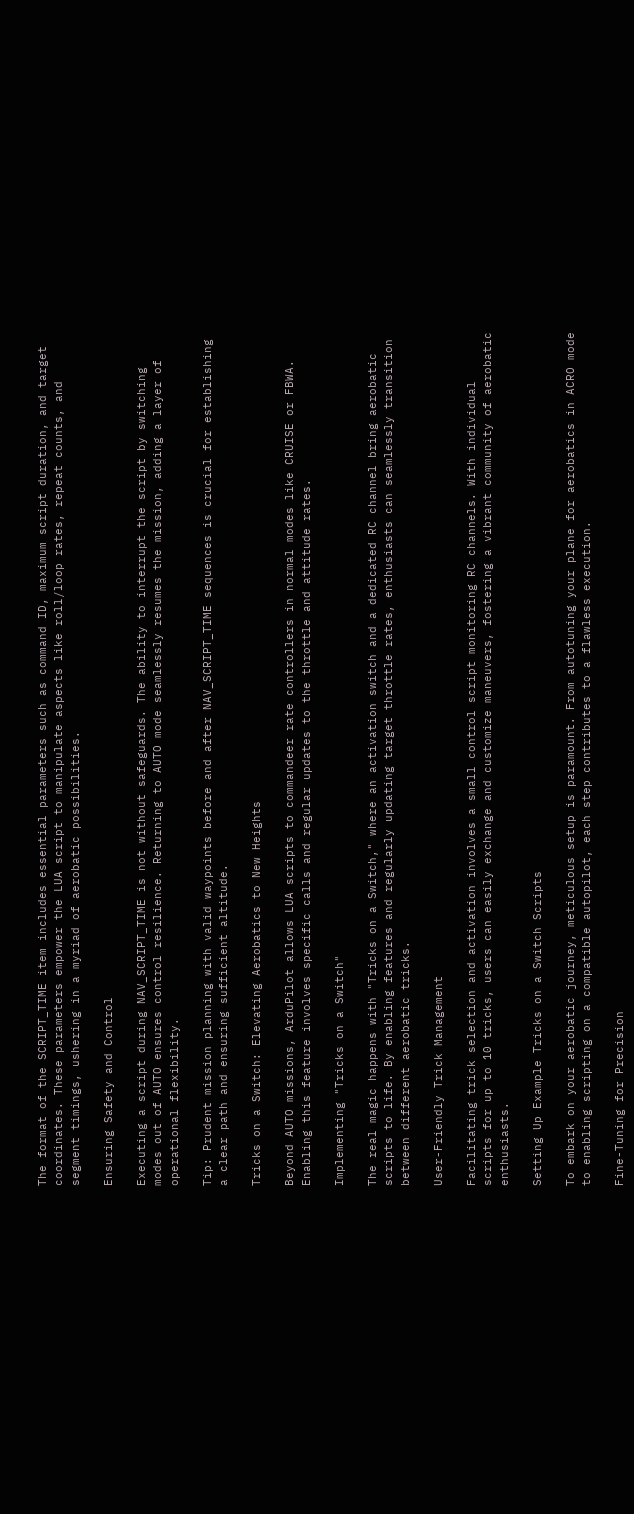The format of the SCRIPT_TIME item includes essential parameters such as command ID, maximum script duration, and target coordinates. These parameters empower the LUA script to manipulate aspects like roll/loop rates, repeat counts, and segment timings, ushering in a myriad of aerobatic possibilities.

Ensuring Safety and Control

Executing a script during NAV_SCRIPT_TIME is not without safeguards. The ability to interrupt the script by switching modes out of AUTO ensures control resilience. Returning to AUTO mode seamlessly resumes the mission, adding a layer of operational flexibility.

Tip: Prudent mission planning with valid waypoints before and after NAV_SCRIPT_TIME sequences is crucial for establishing a clear path and ensuring sufficient altitude.

Tricks on a Switch: Elevating Aerobatics to New Heights

Beyond AUTO missions, ArduPilot allows LUA scripts to commandeer rate controllers in normal modes like CRUISE or FBWA. Enabling this feature involves specific calls and regular updates to the throttle and attitude rates.

Implementing "Tricks on a Switch"

The real magic happens with "Tricks on a Switch," where an activation switch and a dedicated RC channel bring aerobatic scripts to life. By enabling features and regularly updating target throttle rates, enthusiasts can seamlessly transition between different aerobatic tricks.

User-Friendly Trick Management

Facilitating trick selection and activation involves a small control script monitoring RC channels. With individual scripts for up to 10 tricks, users can easily exchange and customize maneuvers, fostering a vibrant community of aerobatic enthusiasts.

Setting Up Example Tricks on a Switch Scripts

To embark on your aerobatic journey, meticulous setup is paramount. From autotuning your plane for aerobatics in ACRO mode to enabling scripting on a compatible autopilot, each step contributes to a flawless execution.

Fine-Tuning for Precision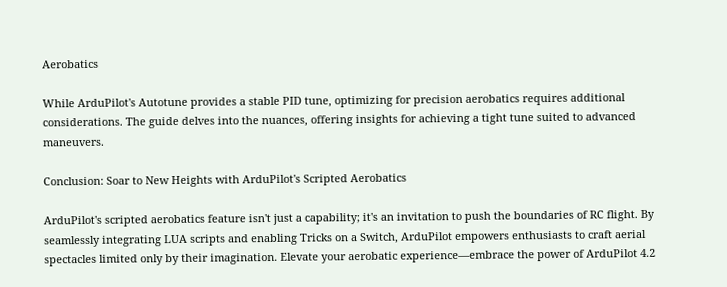Aerobatics

While ArduPilot's Autotune provides a stable PID tune, optimizing for precision aerobatics requires additional considerations. The guide delves into the nuances, offering insights for achieving a tight tune suited to advanced maneuvers.

Conclusion: Soar to New Heights with ArduPilot's Scripted Aerobatics

ArduPilot's scripted aerobatics feature isn't just a capability; it's an invitation to push the boundaries of RC flight. By seamlessly integrating LUA scripts and enabling Tricks on a Switch, ArduPilot empowers enthusiasts to craft aerial spectacles limited only by their imagination. Elevate your aerobatic experience—embrace the power of ArduPilot 4.2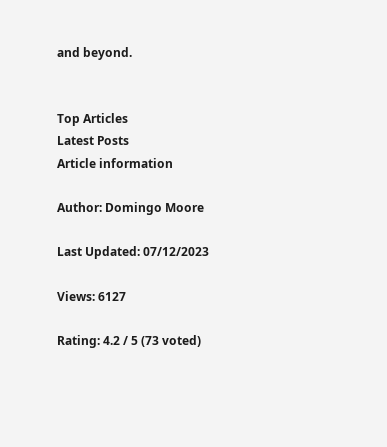and beyond.


Top Articles
Latest Posts
Article information

Author: Domingo Moore

Last Updated: 07/12/2023

Views: 6127

Rating: 4.2 / 5 (73 voted)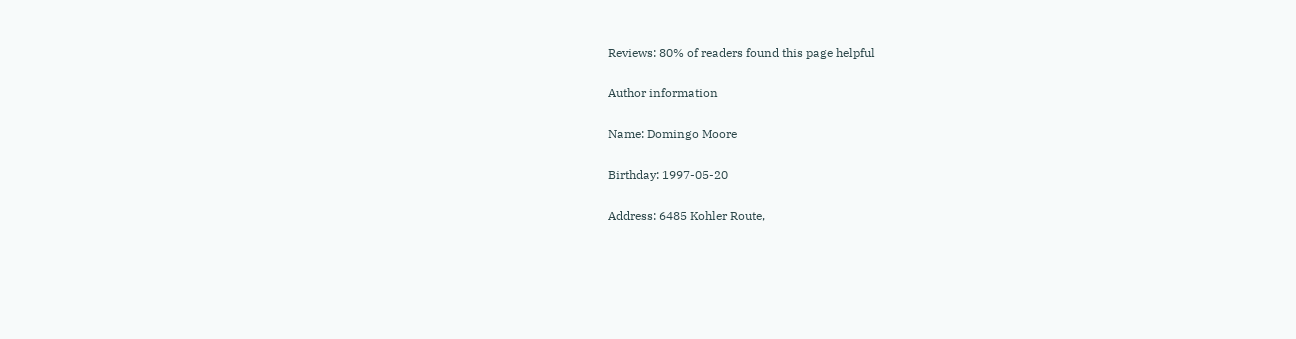Reviews: 80% of readers found this page helpful

Author information

Name: Domingo Moore

Birthday: 1997-05-20

Address: 6485 Kohler Route,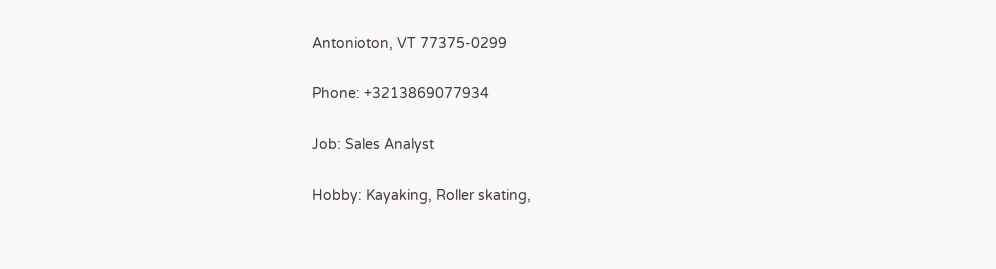Antonioton, VT 77375-0299

Phone: +3213869077934

Job: Sales Analyst

Hobby: Kayaking, Roller skating,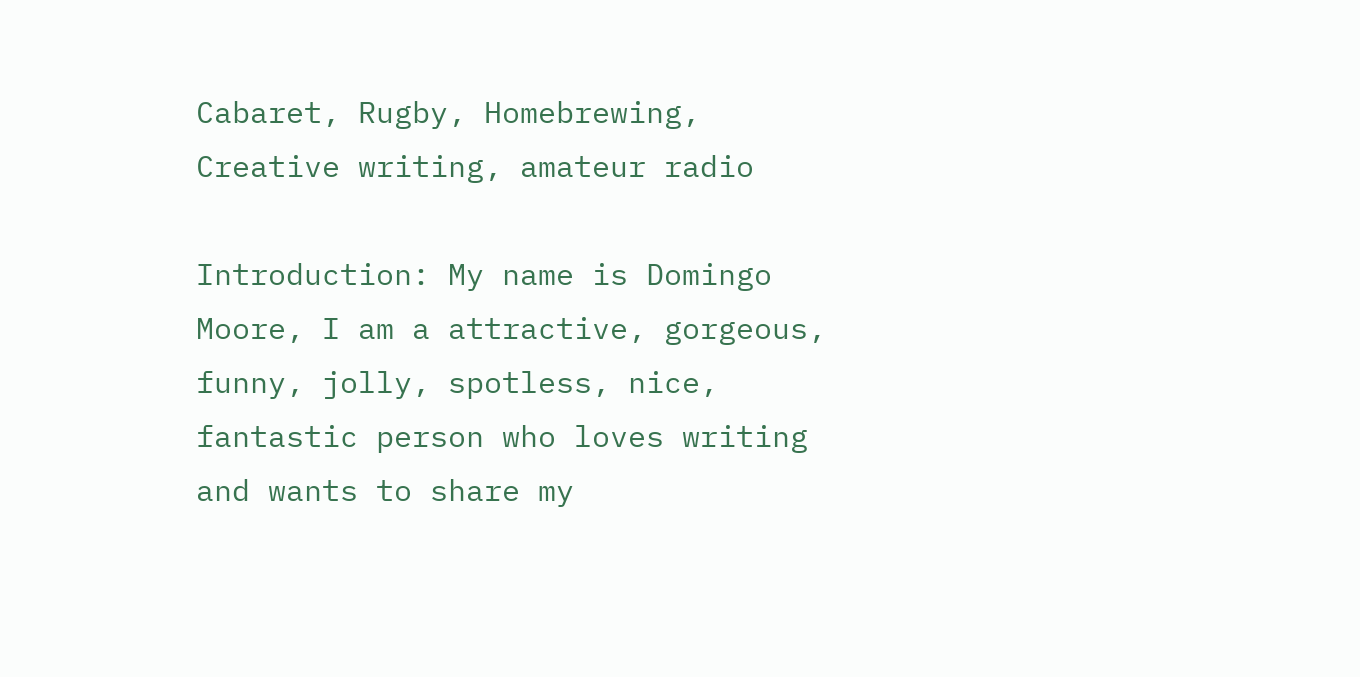Cabaret, Rugby, Homebrewing, Creative writing, amateur radio

Introduction: My name is Domingo Moore, I am a attractive, gorgeous, funny, jolly, spotless, nice, fantastic person who loves writing and wants to share my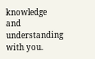knowledge and understanding with you.